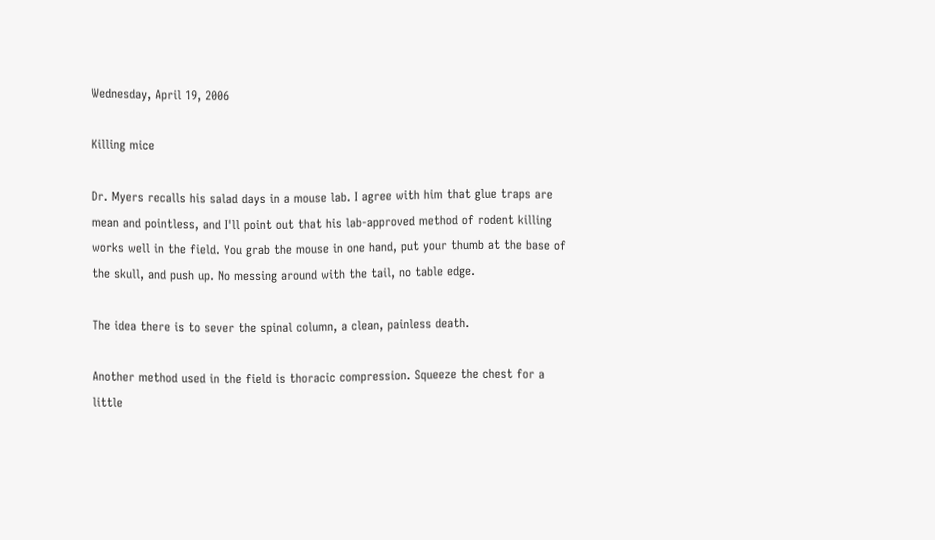Wednesday, April 19, 2006

Killing mice

Dr. Myers recalls his salad days in a mouse lab. I agree with him that glue traps are mean and pointless, and I'll point out that his lab-approved method of rodent killing works well in the field. You grab the mouse in one hand, put your thumb at the base of the skull, and push up. No messing around with the tail, no table edge.

The idea there is to sever the spinal column, a clean, painless death.

Another method used in the field is thoracic compression. Squeeze the chest for a little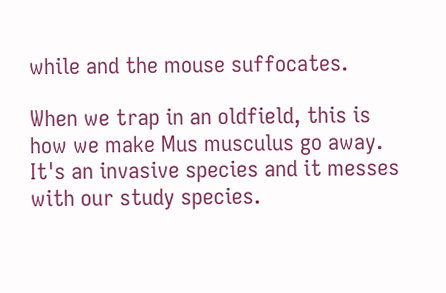while and the mouse suffocates.

When we trap in an oldfield, this is how we make Mus musculus go away. It's an invasive species and it messes with our study species.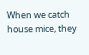When we catch house mice, they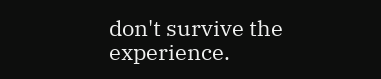don't survive the experience.